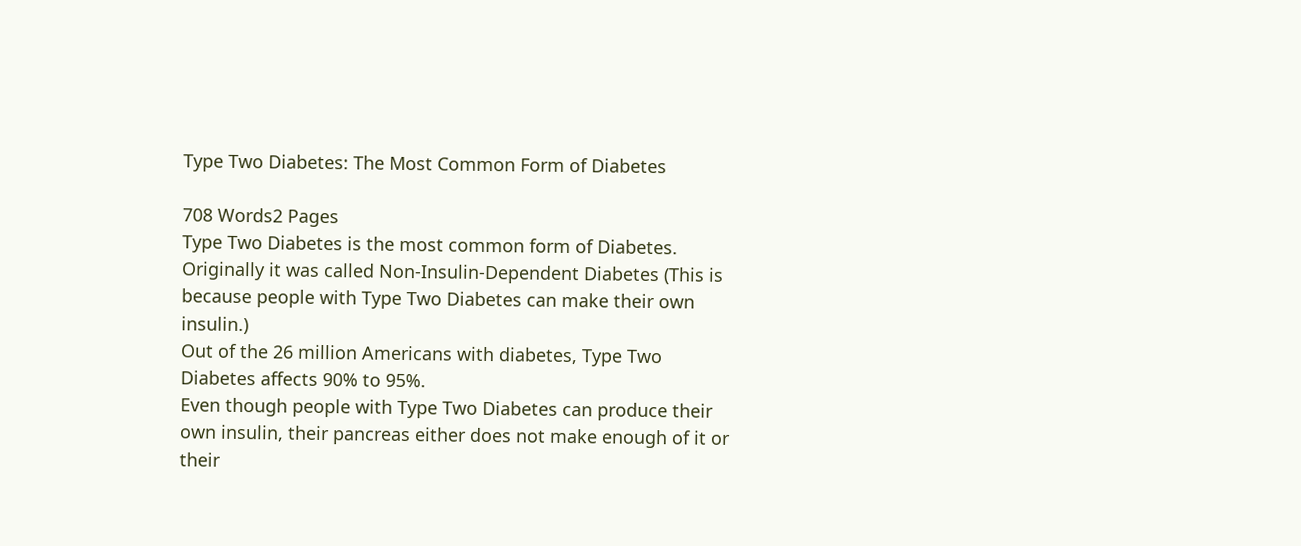Type Two Diabetes: The Most Common Form of Diabetes

708 Words2 Pages
Type Two Diabetes is the most common form of Diabetes.
Originally it was called Non-Insulin-Dependent Diabetes (This is because people with Type Two Diabetes can make their own insulin.)
Out of the 26 million Americans with diabetes, Type Two Diabetes affects 90% to 95%.
Even though people with Type Two Diabetes can produce their own insulin, their pancreas either does not make enough of it or their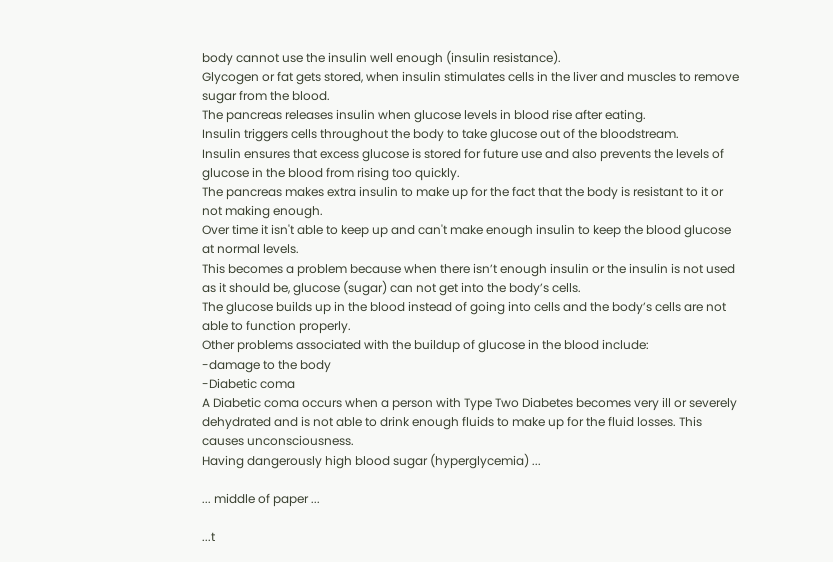body cannot use the insulin well enough (insulin resistance).
Glycogen or fat gets stored, when insulin stimulates cells in the liver and muscles to remove sugar from the blood.
The pancreas releases insulin when glucose levels in blood rise after eating.
Insulin triggers cells throughout the body to take glucose out of the bloodstream.
Insulin ensures that excess glucose is stored for future use and also prevents the levels of glucose in the blood from rising too quickly.
The pancreas makes extra insulin to make up for the fact that the body is resistant to it or not making enough.
Over time it isn't able to keep up and can't make enough insulin to keep the blood glucose at normal levels.
This becomes a problem because when there isn’t enough insulin or the insulin is not used as it should be, glucose (sugar) can not get into the body’s cells.
The glucose builds up in the blood instead of going into cells and the body’s cells are not able to function properly.
Other problems associated with the buildup of glucose in the blood include:
-damage to the body
-Diabetic coma
A Diabetic coma occurs when a person with Type Two Diabetes becomes very ill or severely dehydrated and is not able to drink enough fluids to make up for the fluid losses. This causes unconsciousness.
Having dangerously high blood sugar (hyperglycemia) ...

... middle of paper ...

...t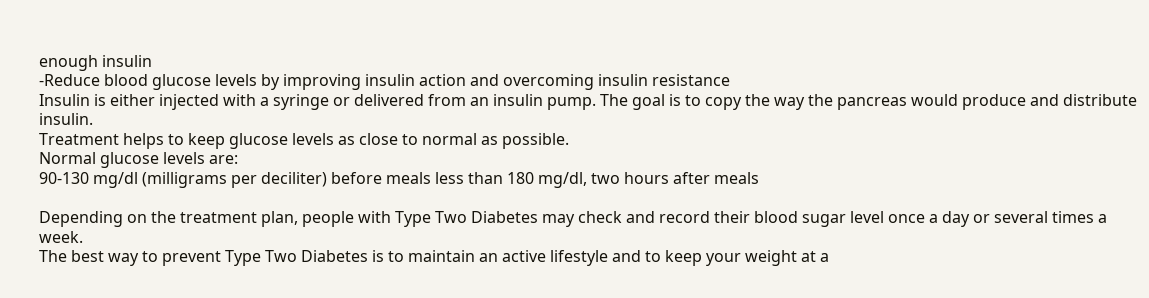enough insulin
-Reduce blood glucose levels by improving insulin action and overcoming insulin resistance
Insulin is either injected with a syringe or delivered from an insulin pump. The goal is to copy the way the pancreas would produce and distribute insulin.
Treatment helps to keep glucose levels as close to normal as possible.
Normal glucose levels are:
90-130 mg/dl (milligrams per deciliter) before meals less than 180 mg/dl, two hours after meals

Depending on the treatment plan, people with Type Two Diabetes may check and record their blood sugar level once a day or several times a week.
The best way to prevent Type Two Diabetes is to maintain an active lifestyle and to keep your weight at a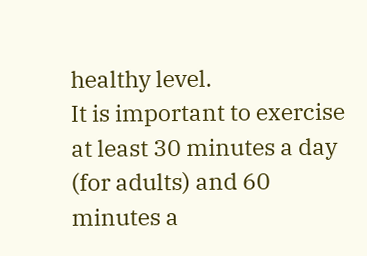healthy level.
It is important to exercise at least 30 minutes a day (for adults) and 60 minutes a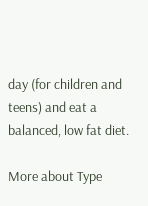day (for children and teens) and eat a balanced, low fat diet.

More about Type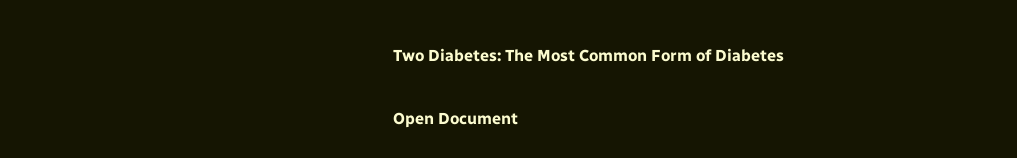Two Diabetes: The Most Common Form of Diabetes

Open Document